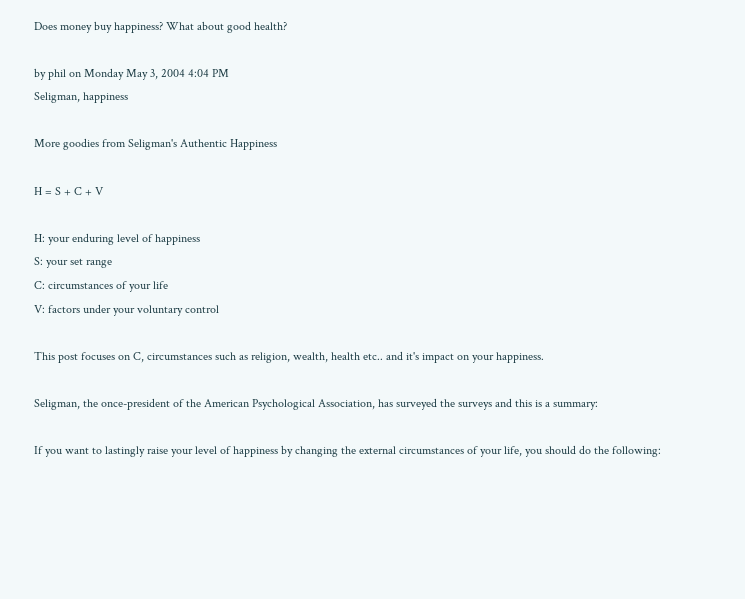Does money buy happiness? What about good health?

by phil on Monday May 3, 2004 4:04 PM
Seligman, happiness

More goodies from Seligman's Authentic Happiness

H = S + C + V

H: your enduring level of happiness
S: your set range
C: circumstances of your life
V: factors under your voluntary control

This post focuses on C, circumstances such as religion, wealth, health etc.. and it's impact on your happiness.

Seligman, the once-president of the American Psychological Association, has surveyed the surveys and this is a summary:

If you want to lastingly raise your level of happiness by changing the external circumstances of your life, you should do the following: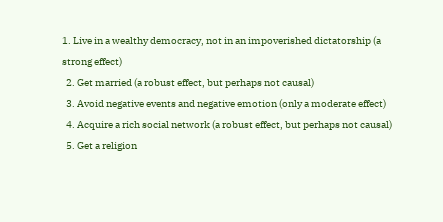1. Live in a wealthy democracy, not in an impoverished dictatorship (a strong effect)
  2. Get married (a robust effect, but perhaps not causal)
  3. Avoid negative events and negative emotion (only a moderate effect)
  4. Acquire a rich social network (a robust effect, but perhaps not causal)
  5. Get a religion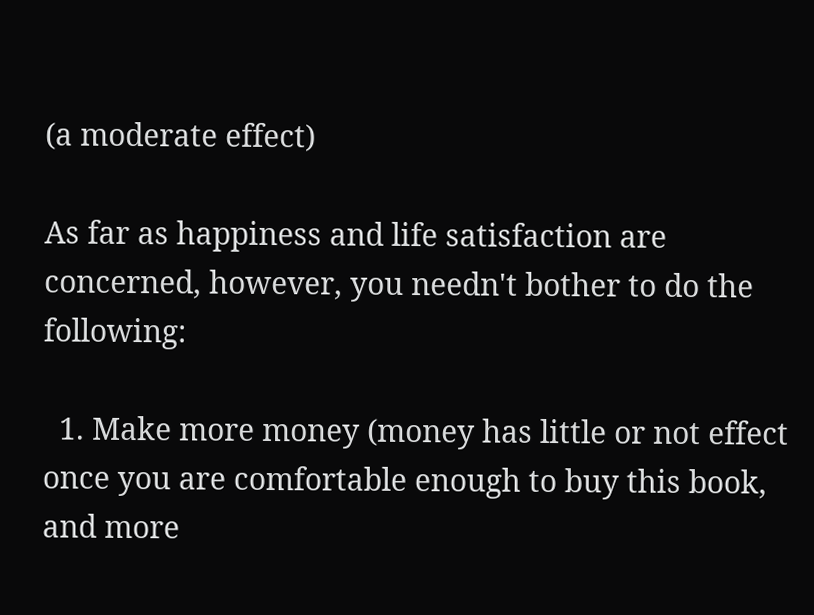(a moderate effect)

As far as happiness and life satisfaction are concerned, however, you needn't bother to do the following:

  1. Make more money (money has little or not effect once you are comfortable enough to buy this book, and more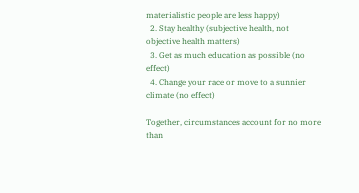materialistic people are less happy)
  2. Stay healthy (subjective health, not objective health matters)
  3. Get as much education as possible (no effect)
  4. Change your race or move to a sunnier climate (no effect)

Together, circumstances account for no more than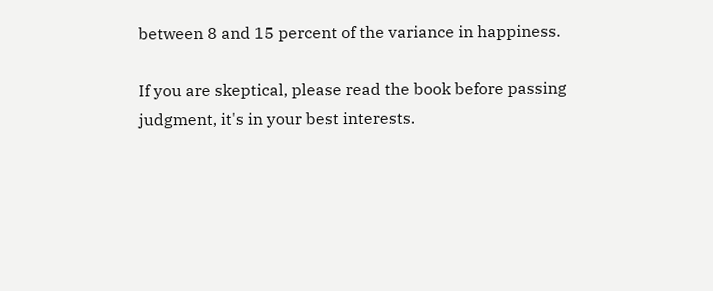between 8 and 15 percent of the variance in happiness.

If you are skeptical, please read the book before passing judgment, it's in your best interests.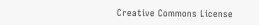Creative Commons License